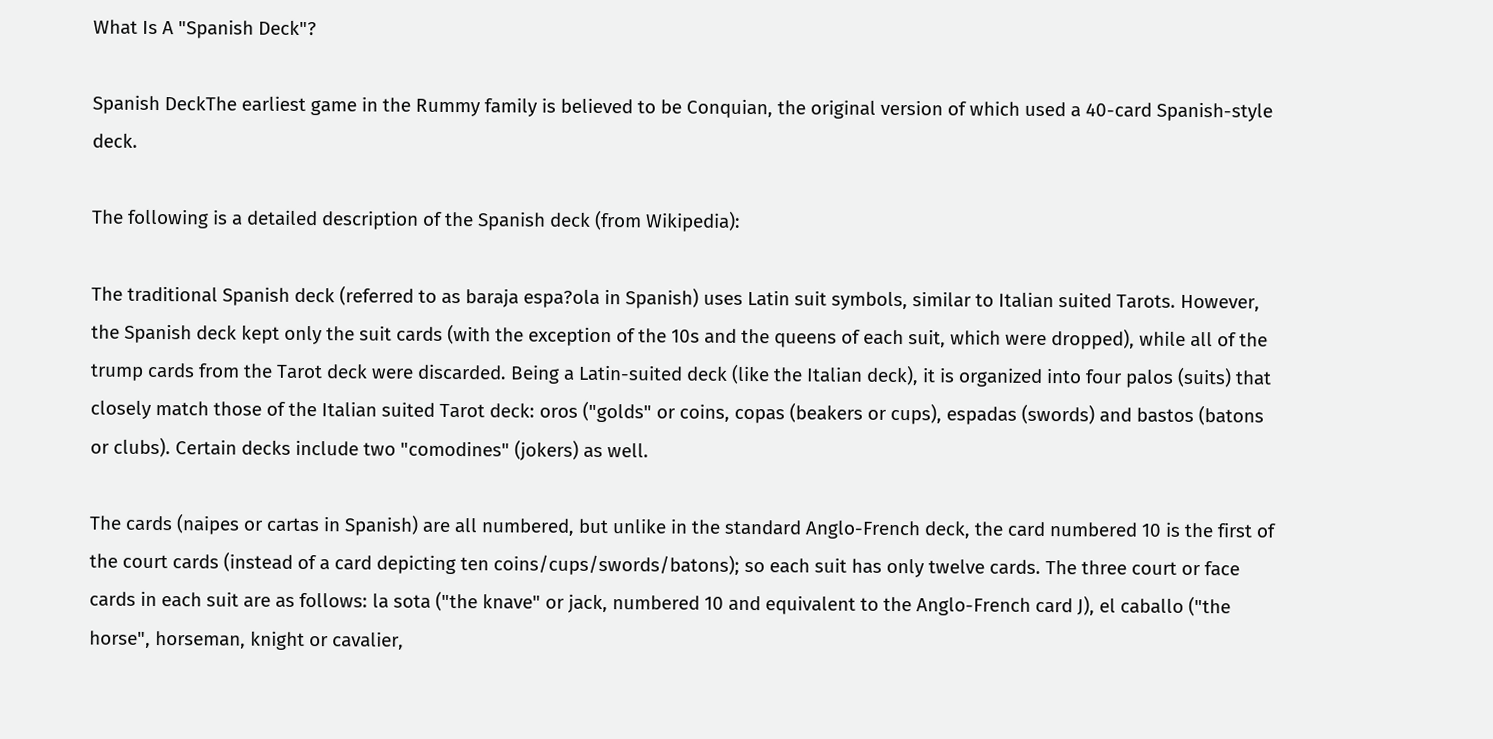What Is A "Spanish Deck"?

Spanish DeckThe earliest game in the Rummy family is believed to be Conquian, the original version of which used a 40-card Spanish-style deck.

The following is a detailed description of the Spanish deck (from Wikipedia):

The traditional Spanish deck (referred to as baraja espa?ola in Spanish) uses Latin suit symbols, similar to Italian suited Tarots. However, the Spanish deck kept only the suit cards (with the exception of the 10s and the queens of each suit, which were dropped), while all of the trump cards from the Tarot deck were discarded. Being a Latin-suited deck (like the Italian deck), it is organized into four palos (suits) that closely match those of the Italian suited Tarot deck: oros ("golds" or coins, copas (beakers or cups), espadas (swords) and bastos (batons or clubs). Certain decks include two "comodines" (jokers) as well.

The cards (naipes or cartas in Spanish) are all numbered, but unlike in the standard Anglo-French deck, the card numbered 10 is the first of the court cards (instead of a card depicting ten coins/cups/swords/batons); so each suit has only twelve cards. The three court or face cards in each suit are as follows: la sota ("the knave" or jack, numbered 10 and equivalent to the Anglo-French card J), el caballo ("the horse", horseman, knight or cavalier,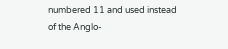numbered 11 and used instead of the Anglo-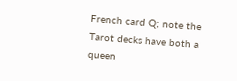French card Q; note the Tarot decks have both a queen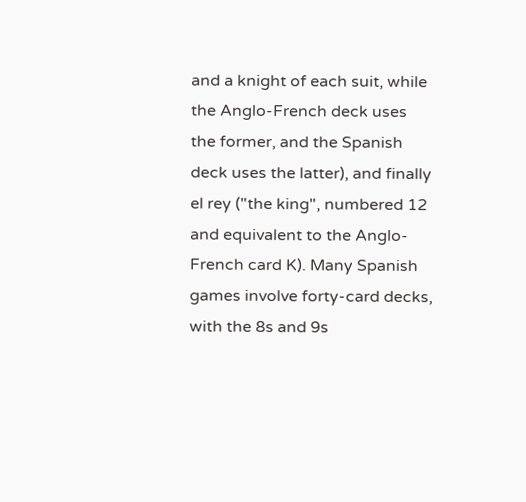and a knight of each suit, while the Anglo-French deck uses the former, and the Spanish deck uses the latter), and finally el rey ("the king", numbered 12 and equivalent to the Anglo-French card K). Many Spanish games involve forty-card decks, with the 8s and 9s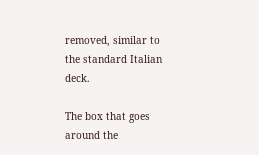removed, similar to the standard Italian deck.

The box that goes around the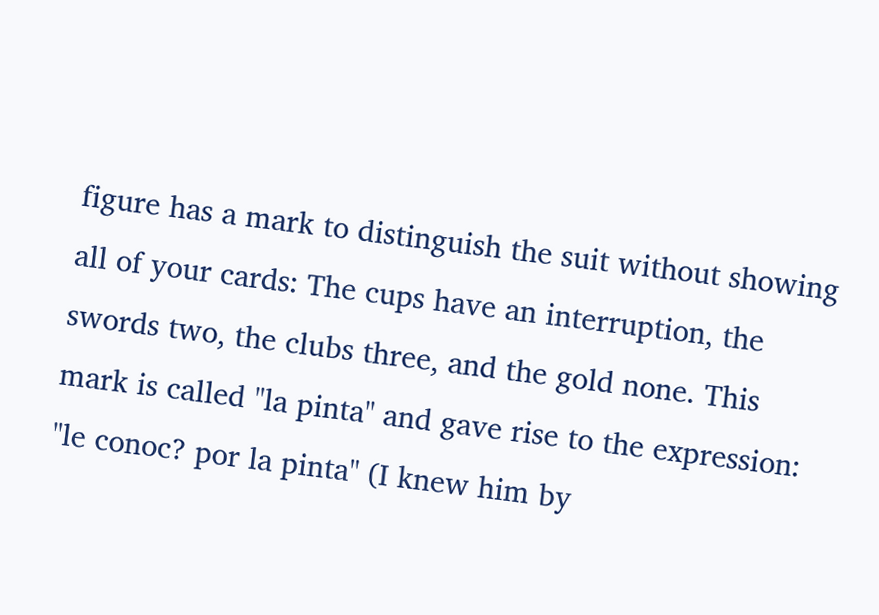figure has a mark to distinguish the suit without showing all of your cards: The cups have an interruption, the swords two, the clubs three, and the gold none. This mark is called "la pinta" and gave rise to the expression: "le conoc? por la pinta" (I knew him by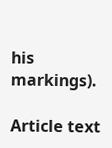his markings).

Article text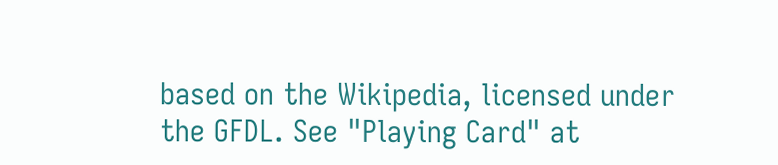based on the Wikipedia, licensed under the GFDL. See "Playing Card" at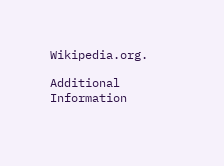Wikipedia.org.

Additional Information